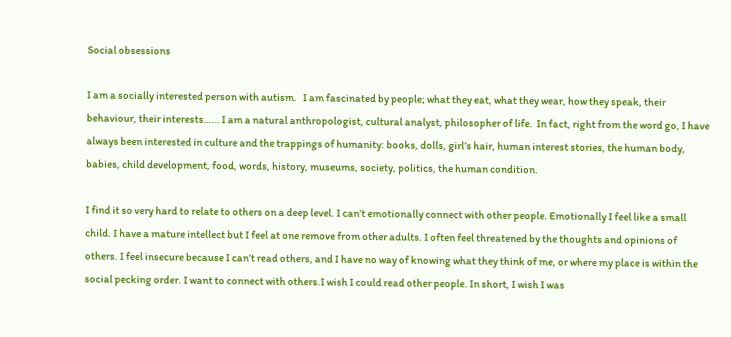Social obsessions

I am a socially interested person with autism.   I am fascinated by people; what they eat, what they wear, how they speak, their behaviour, their interests…… I am a natural anthropologist, cultural analyst, philosopher of life.  In fact, right from the word go, I have always been interested in culture and the trappings of humanity: books, dolls, girl’s hair, human interest stories, the human body, babies, child development, food, words, history, museums, society, politics, the human condition.

I find it so very hard to relate to others on a deep level. I can’t emotionally connect with other people. Emotionally I feel like a small child. I have a mature intellect but I feel at one remove from other adults. I often feel threatened by the thoughts and opinions of others. I feel insecure because I can’t read others, and I have no way of knowing what they think of me, or where my place is within the social pecking order. I want to connect with others.I wish I could read other people. In short, I wish I was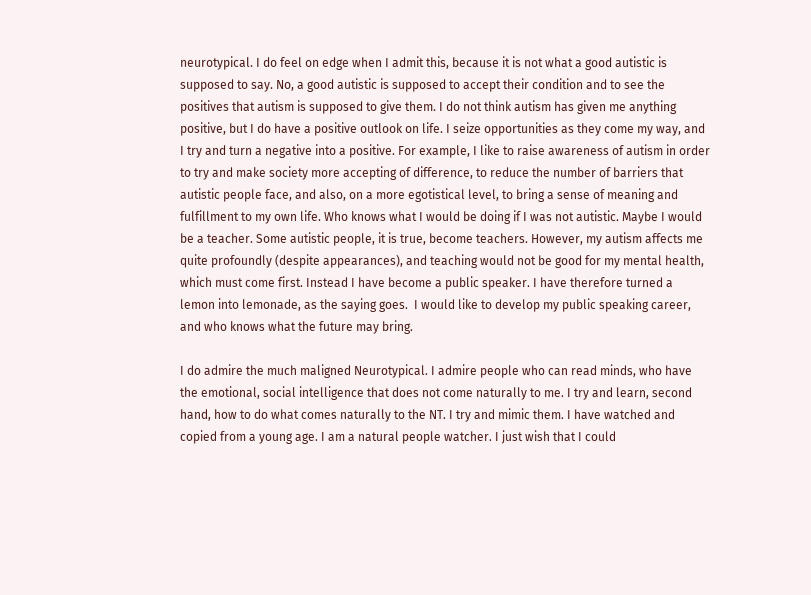neurotypical. I do feel on edge when I admit this, because it is not what a good autistic is supposed to say. No, a good autistic is supposed to accept their condition and to see the positives that autism is supposed to give them. I do not think autism has given me anything positive, but I do have a positive outlook on life. I seize opportunities as they come my way, and I try and turn a negative into a positive. For example, I like to raise awareness of autism in order to try and make society more accepting of difference, to reduce the number of barriers that autistic people face, and also, on a more egotistical level, to bring a sense of meaning and fulfillment to my own life. Who knows what I would be doing if I was not autistic. Maybe I would be a teacher. Some autistic people, it is true, become teachers. However, my autism affects me quite profoundly (despite appearances), and teaching would not be good for my mental health, which must come first. Instead I have become a public speaker. I have therefore turned a lemon into lemonade, as the saying goes.  I would like to develop my public speaking career, and who knows what the future may bring.

I do admire the much maligned Neurotypical. I admire people who can read minds, who have the emotional, social intelligence that does not come naturally to me. I try and learn, second hand, how to do what comes naturally to the NT. I try and mimic them. I have watched and copied from a young age. I am a natural people watcher. I just wish that I could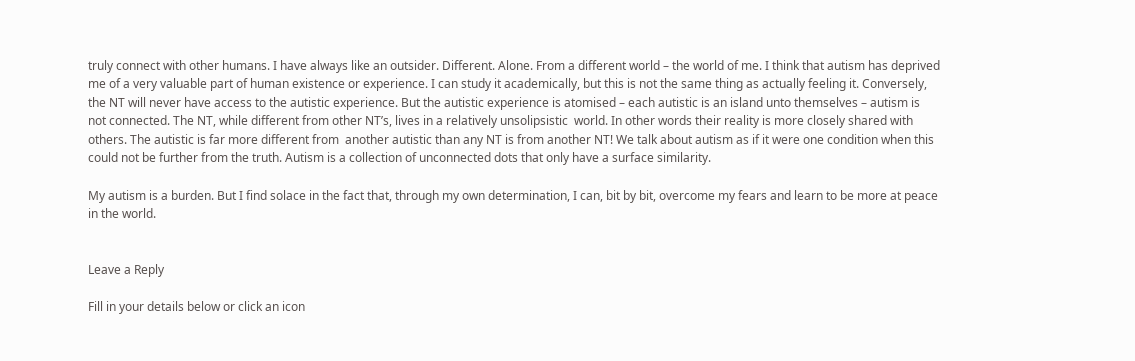truly connect with other humans. I have always like an outsider. Different. Alone. From a different world – the world of me. I think that autism has deprived me of a very valuable part of human existence or experience. I can study it academically, but this is not the same thing as actually feeling it. Conversely, the NT will never have access to the autistic experience. But the autistic experience is atomised – each autistic is an island unto themselves – autism is not connected. The NT, while different from other NT’s, lives in a relatively unsolipsistic  world. In other words their reality is more closely shared with others. The autistic is far more different from  another autistic than any NT is from another NT! We talk about autism as if it were one condition when this could not be further from the truth. Autism is a collection of unconnected dots that only have a surface similarity.

My autism is a burden. But I find solace in the fact that, through my own determination, I can, bit by bit, overcome my fears and learn to be more at peace in the world.


Leave a Reply

Fill in your details below or click an icon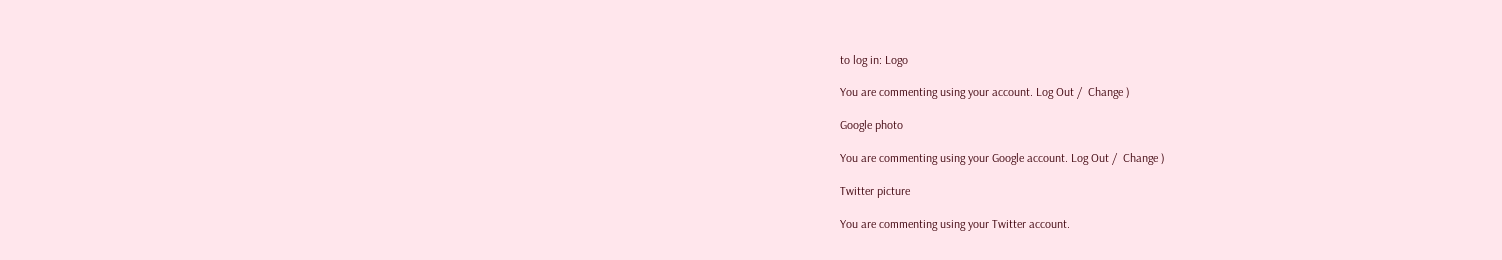to log in: Logo

You are commenting using your account. Log Out /  Change )

Google photo

You are commenting using your Google account. Log Out /  Change )

Twitter picture

You are commenting using your Twitter account.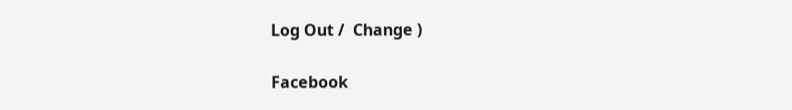Log Out /  Change )

Facebook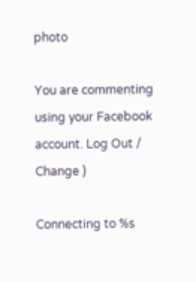photo

You are commenting using your Facebook account. Log Out /  Change )

Connecting to %s